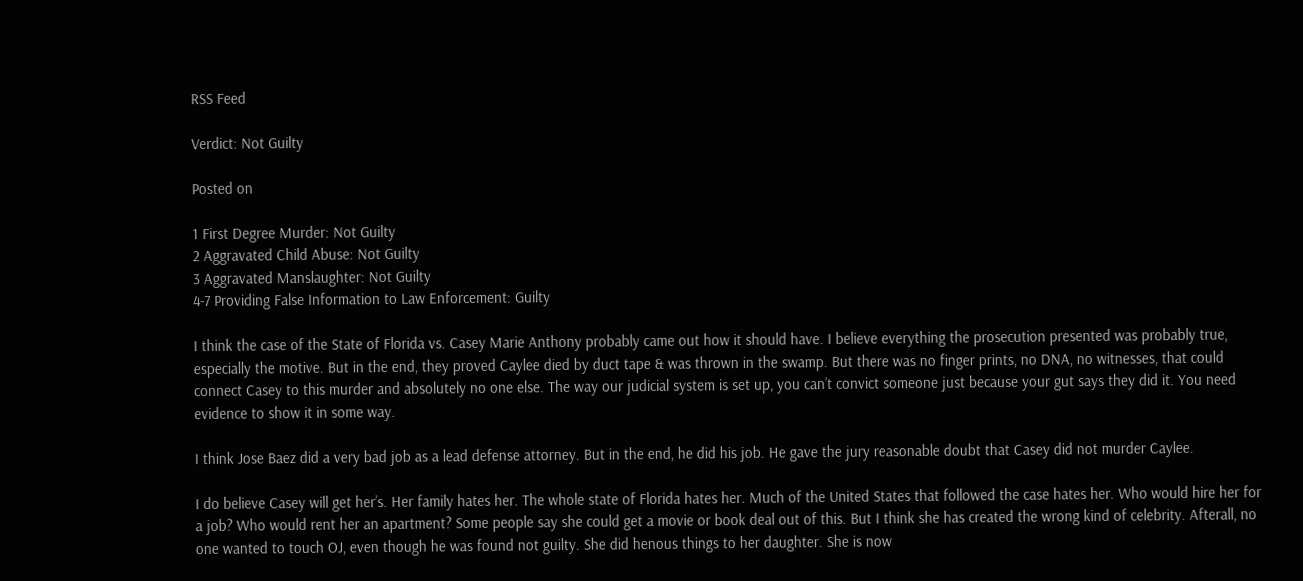RSS Feed

Verdict: Not Guilty

Posted on

1 First Degree Murder: Not Guilty
2 Aggravated Child Abuse: Not Guilty
3 Aggravated Manslaughter: Not Guilty
4-7 Providing False Information to Law Enforcement: Guilty

I think the case of the State of Florida vs. Casey Marie Anthony probably came out how it should have. I believe everything the prosecution presented was probably true, especially the motive. But in the end, they proved Caylee died by duct tape & was thrown in the swamp. But there was no finger prints, no DNA, no witnesses, that could connect Casey to this murder and absolutely no one else. The way our judicial system is set up, you can’t convict someone just because your gut says they did it. You need evidence to show it in some way.

I think Jose Baez did a very bad job as a lead defense attorney. But in the end, he did his job. He gave the jury reasonable doubt that Casey did not murder Caylee.

I do believe Casey will get her’s. Her family hates her. The whole state of Florida hates her. Much of the United States that followed the case hates her. Who would hire her for a job? Who would rent her an apartment? Some people say she could get a movie or book deal out of this. But I think she has created the wrong kind of celebrity. Afterall, no one wanted to touch OJ, even though he was found not guilty. She did henous things to her daughter. She is now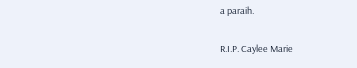a paraih.

R.I.P. Caylee Marie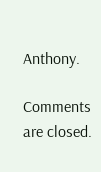Anthony.

Comments are closed.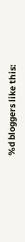%d bloggers like this: